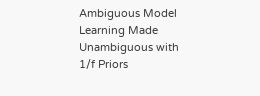Ambiguous Model Learning Made Unambiguous with 1/f Priors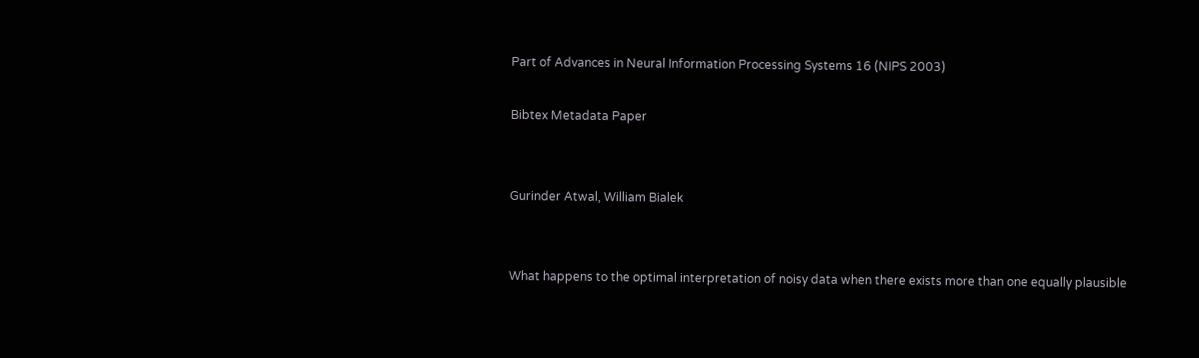Part of Advances in Neural Information Processing Systems 16 (NIPS 2003)

Bibtex Metadata Paper


Gurinder Atwal, William Bialek


What happens to the optimal interpretation of noisy data when there exists more than one equally plausible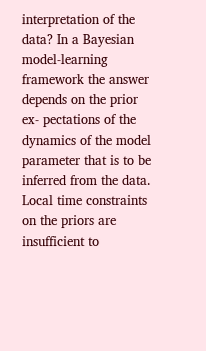interpretation of the data? In a Bayesian model-learning framework the answer depends on the prior ex- pectations of the dynamics of the model parameter that is to be inferred from the data. Local time constraints on the priors are insufficient to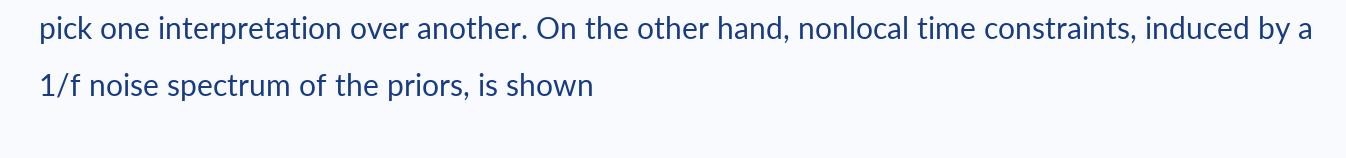pick one interpretation over another. On the other hand, nonlocal time constraints, induced by a 1/f noise spectrum of the priors, is shown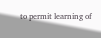to permit learning of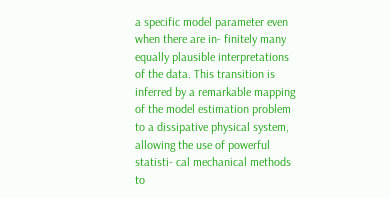a specific model parameter even when there are in- finitely many equally plausible interpretations of the data. This transition is inferred by a remarkable mapping of the model estimation problem to a dissipative physical system, allowing the use of powerful statisti- cal mechanical methods to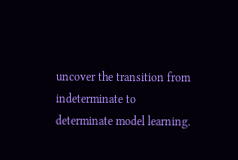uncover the transition from indeterminate to determinate model learning.